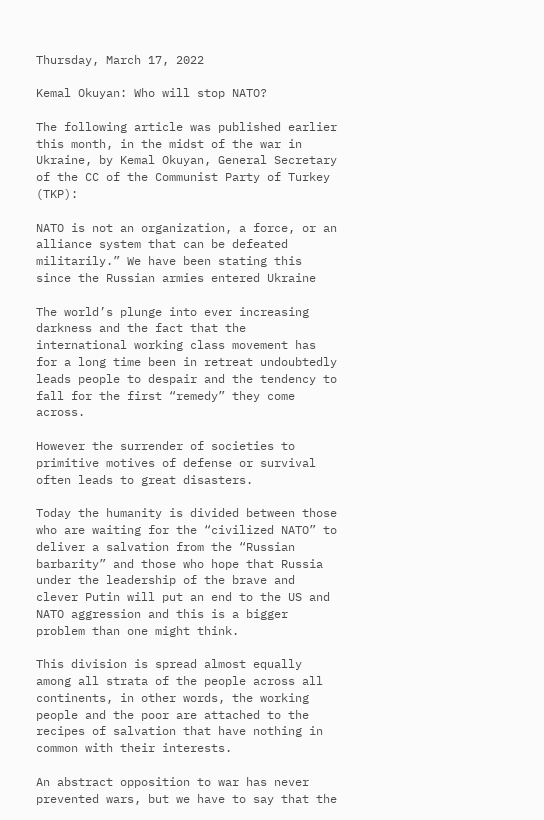Thursday, March 17, 2022

Kemal Okuyan: Who will stop NATO?

The following article was published earlier this month, in the midst of the war in Ukraine, by Kemal Okuyan, General Secretary of the CC of the Communist Party of Turkey (TKP):

NATO is not an organization, a force, or an alliance system that can be defeated militarily.” We have been stating this since the Russian armies entered Ukraine

The world’s plunge into ever increasing darkness and the fact that the international working class movement has for a long time been in retreat undoubtedly leads people to despair and the tendency to fall for the first “remedy” they come across.

However the surrender of societies to primitive motives of defense or survival often leads to great disasters.

Today the humanity is divided between those who are waiting for the “civilized NATO” to deliver a salvation from the “Russian barbarity” and those who hope that Russia under the leadership of the brave and clever Putin will put an end to the US and NATO aggression and this is a bigger problem than one might think.

This division is spread almost equally among all strata of the people across all continents, in other words, the working people and the poor are attached to the recipes of salvation that have nothing in common with their interests.

An abstract opposition to war has never prevented wars, but we have to say that the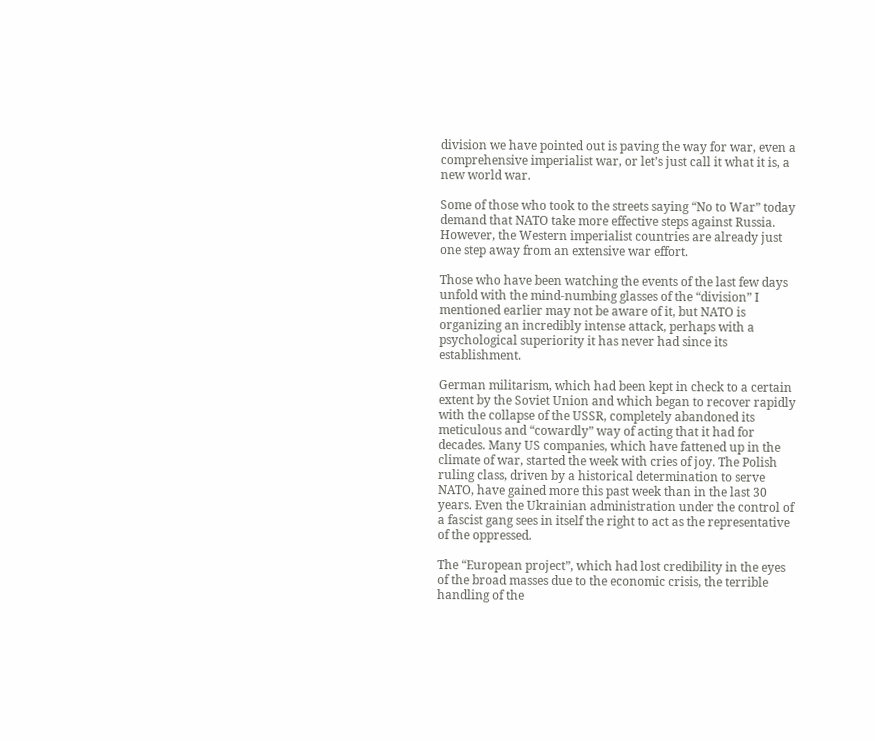division we have pointed out is paving the way for war, even a comprehensive imperialist war, or let’s just call it what it is, a new world war.

Some of those who took to the streets saying “No to War” today demand that NATO take more effective steps against Russia. However, the Western imperialist countries are already just one step away from an extensive war effort.

Those who have been watching the events of the last few days unfold with the mind-numbing glasses of the “division” I mentioned earlier may not be aware of it, but NATO is organizing an incredibly intense attack, perhaps with a psychological superiority it has never had since its establishment.

German militarism, which had been kept in check to a certain extent by the Soviet Union and which began to recover rapidly with the collapse of the USSR, completely abandoned its meticulous and “cowardly” way of acting that it had for decades. Many US companies, which have fattened up in the climate of war, started the week with cries of joy. The Polish ruling class, driven by a historical determination to serve NATO, have gained more this past week than in the last 30 years. Even the Ukrainian administration under the control of a fascist gang sees in itself the right to act as the representative of the oppressed.

The “European project”, which had lost credibility in the eyes of the broad masses due to the economic crisis, the terrible handling of the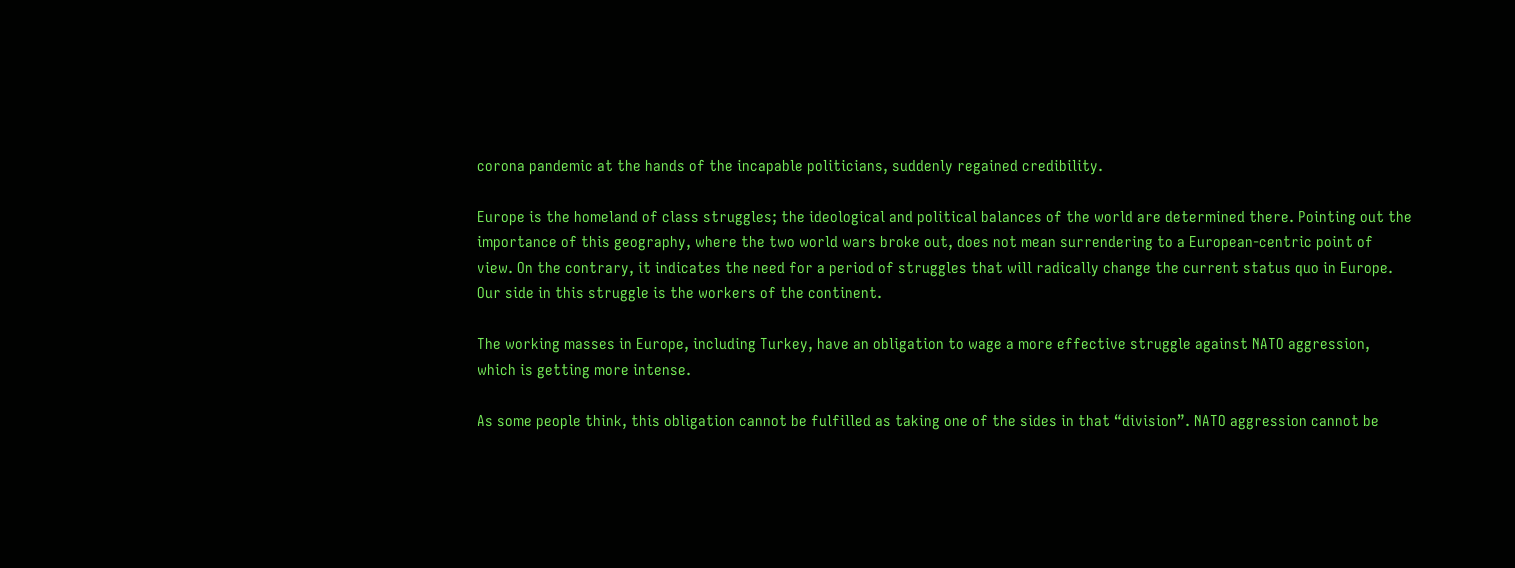corona pandemic at the hands of the incapable politicians, suddenly regained credibility.

Europe is the homeland of class struggles; the ideological and political balances of the world are determined there. Pointing out the importance of this geography, where the two world wars broke out, does not mean surrendering to a European-centric point of view. On the contrary, it indicates the need for a period of struggles that will radically change the current status quo in Europe. Our side in this struggle is the workers of the continent.

The working masses in Europe, including Turkey, have an obligation to wage a more effective struggle against NATO aggression, which is getting more intense.

As some people think, this obligation cannot be fulfilled as taking one of the sides in that “division”. NATO aggression cannot be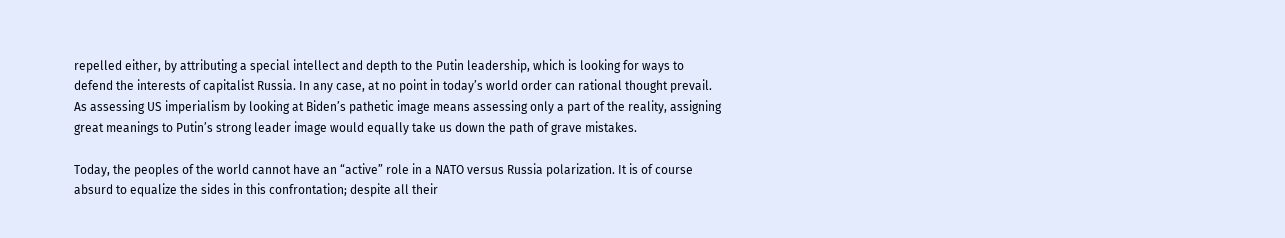repelled either, by attributing a special intellect and depth to the Putin leadership, which is looking for ways to defend the interests of capitalist Russia. In any case, at no point in today’s world order can rational thought prevail. As assessing US imperialism by looking at Biden’s pathetic image means assessing only a part of the reality, assigning great meanings to Putin’s strong leader image would equally take us down the path of grave mistakes.

Today, the peoples of the world cannot have an “active” role in a NATO versus Russia polarization. It is of course absurd to equalize the sides in this confrontation; despite all their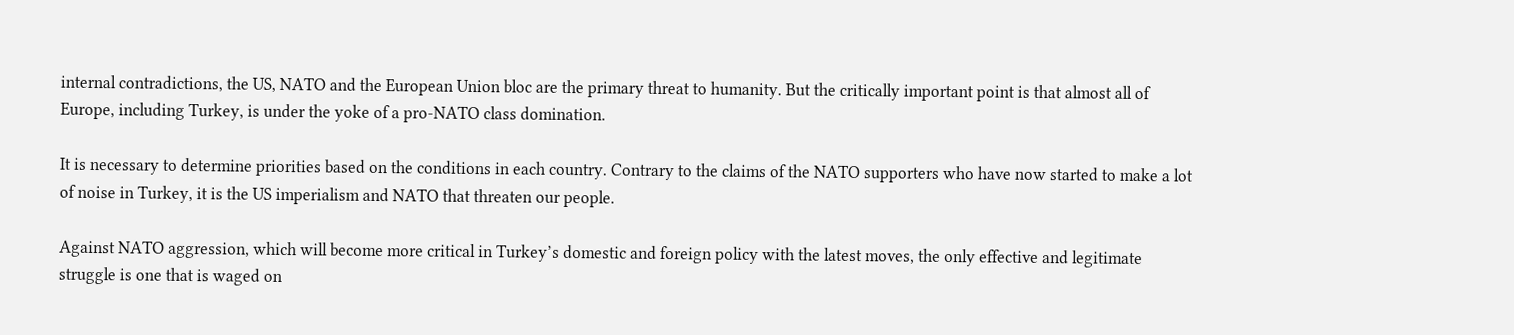internal contradictions, the US, NATO and the European Union bloc are the primary threat to humanity. But the critically important point is that almost all of Europe, including Turkey, is under the yoke of a pro-NATO class domination.

It is necessary to determine priorities based on the conditions in each country. Contrary to the claims of the NATO supporters who have now started to make a lot of noise in Turkey, it is the US imperialism and NATO that threaten our people.

Against NATO aggression, which will become more critical in Turkey’s domestic and foreign policy with the latest moves, the only effective and legitimate struggle is one that is waged on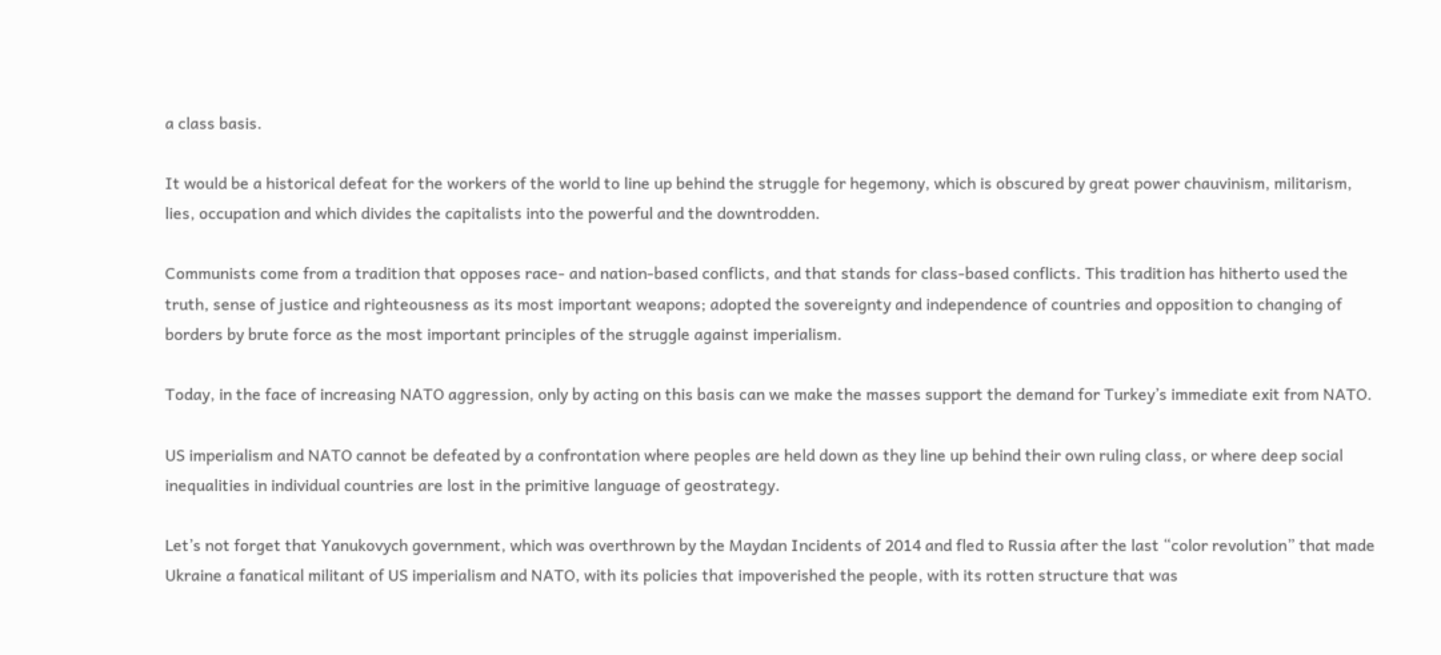a class basis.

It would be a historical defeat for the workers of the world to line up behind the struggle for hegemony, which is obscured by great power chauvinism, militarism, lies, occupation and which divides the capitalists into the powerful and the downtrodden.

Communists come from a tradition that opposes race- and nation-based conflicts, and that stands for class-based conflicts. This tradition has hitherto used the truth, sense of justice and righteousness as its most important weapons; adopted the sovereignty and independence of countries and opposition to changing of borders by brute force as the most important principles of the struggle against imperialism.

Today, in the face of increasing NATO aggression, only by acting on this basis can we make the masses support the demand for Turkey’s immediate exit from NATO.

US imperialism and NATO cannot be defeated by a confrontation where peoples are held down as they line up behind their own ruling class, or where deep social inequalities in individual countries are lost in the primitive language of geostrategy.

Let’s not forget that Yanukovych government, which was overthrown by the Maydan Incidents of 2014 and fled to Russia after the last “color revolution” that made Ukraine a fanatical militant of US imperialism and NATO, with its policies that impoverished the people, with its rotten structure that was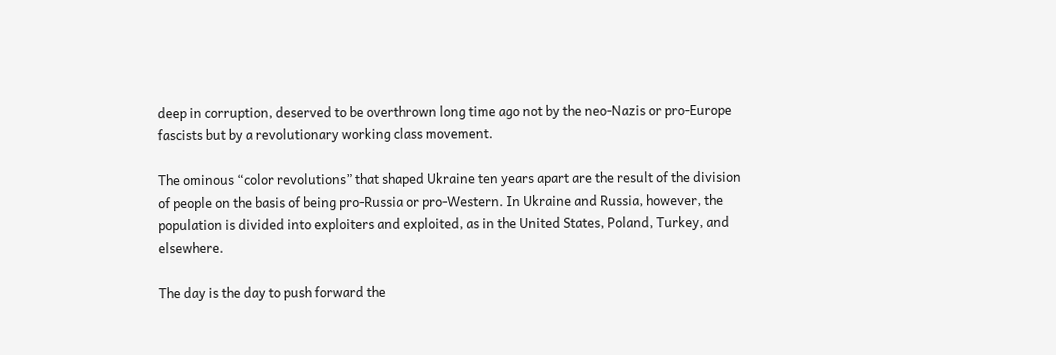deep in corruption, deserved to be overthrown long time ago not by the neo-Nazis or pro-Europe fascists but by a revolutionary working class movement.

The ominous “color revolutions” that shaped Ukraine ten years apart are the result of the division of people on the basis of being pro-Russia or pro-Western. In Ukraine and Russia, however, the population is divided into exploiters and exploited, as in the United States, Poland, Turkey, and elsewhere.

The day is the day to push forward the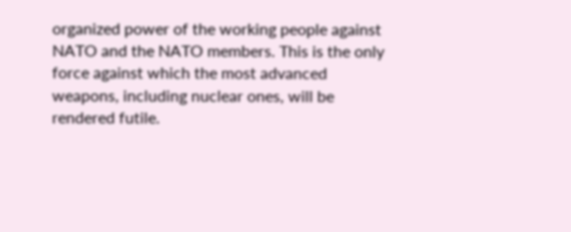organized power of the working people against NATO and the NATO members. This is the only force against which the most advanced weapons, including nuclear ones, will be rendered futile.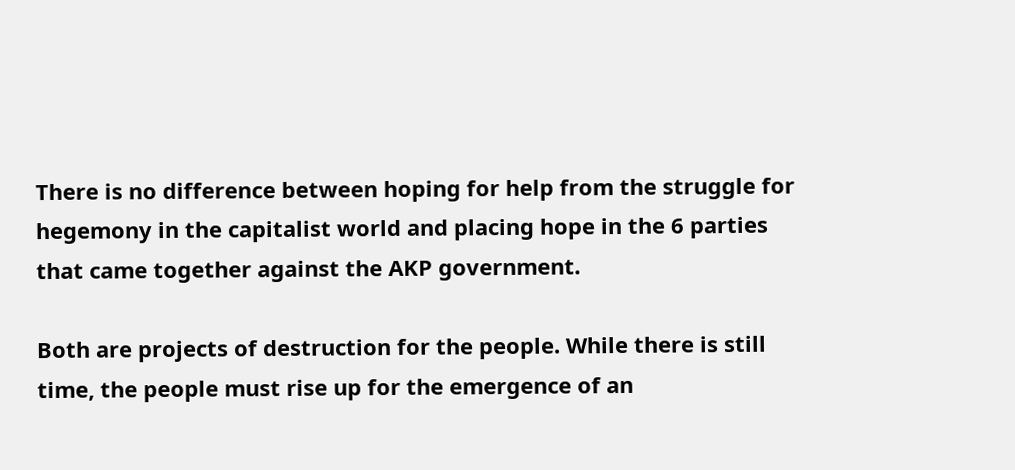There is no difference between hoping for help from the struggle for hegemony in the capitalist world and placing hope in the 6 parties that came together against the AKP government.

Both are projects of destruction for the people. While there is still time, the people must rise up for the emergence of an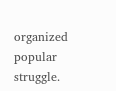organized popular struggle.